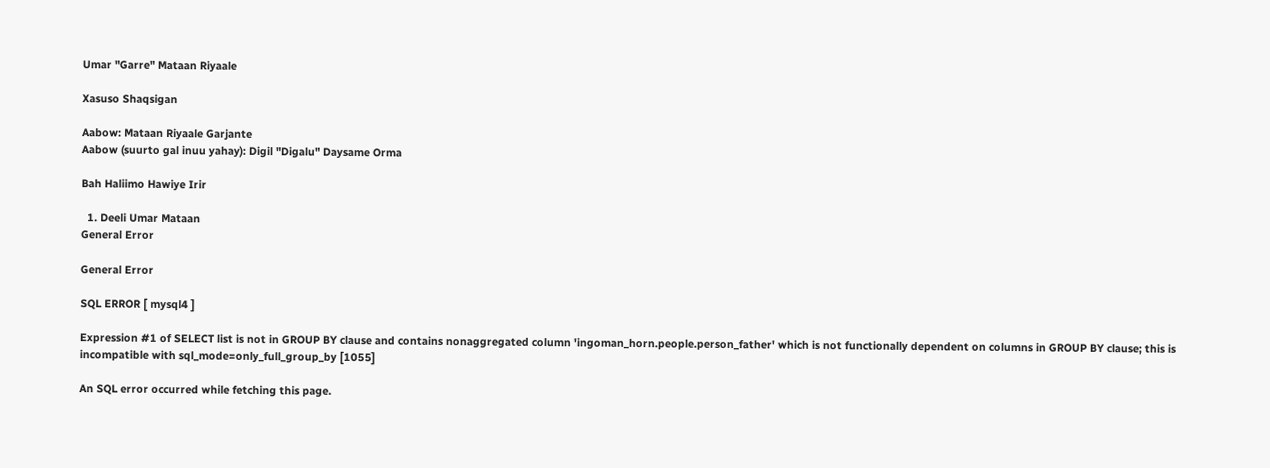Umar "Garre" Mataan Riyaale

Xasuso Shaqsigan

Aabow: Mataan Riyaale Garjante
Aabow (suurto gal inuu yahay): Digil "Digalu" Daysame Orma

Bah Haliimo Hawiye Irir

  1. Deeli Umar Mataan
General Error

General Error

SQL ERROR [ mysql4 ]

Expression #1 of SELECT list is not in GROUP BY clause and contains nonaggregated column 'ingoman_horn.people.person_father' which is not functionally dependent on columns in GROUP BY clause; this is incompatible with sql_mode=only_full_group_by [1055]

An SQL error occurred while fetching this page.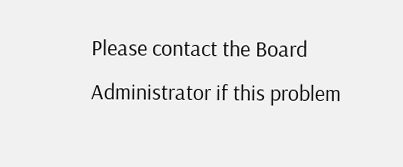Please contact the Board Administrator if this problem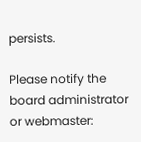persists.

Please notify the board administrator or webmaster: